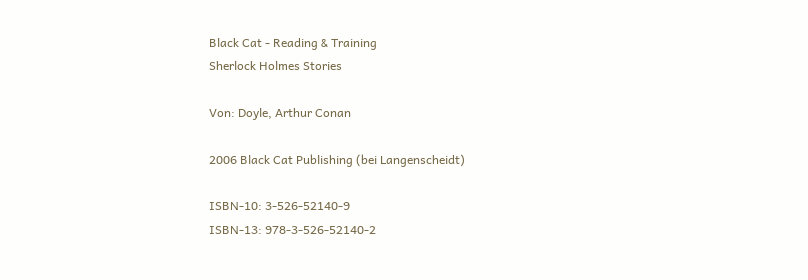Black Cat - Reading & Training
Sherlock Holmes Stories

Von: Doyle, Arthur Conan

2006 Black Cat Publishing (bei Langenscheidt)

ISBN‑10: 3-526-52140-9
ISBN‑13: 978-3-526-52140-2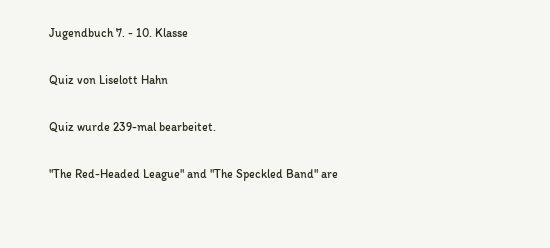Jugendbuch 7. - 10. Klasse

Quiz von Liselott Hahn

Quiz wurde 239-mal bearbeitet.

"The Red-Headed League" and "The Speckled Band" are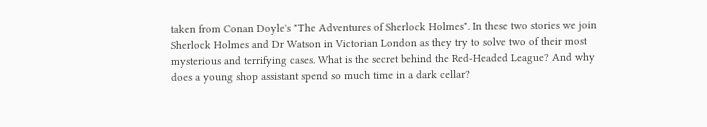taken from Conan Doyle's "The Adventures of Sherlock Holmes". In these two stories we join Sherlock Holmes and Dr Watson in Victorian London as they try to solve two of their most mysterious and terrifying cases. What is the secret behind the Red-Headed League? And why does a young shop assistant spend so much time in a dark cellar?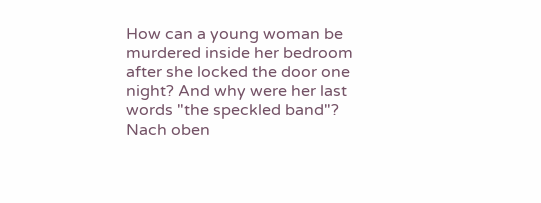How can a young woman be murdered inside her bedroom after she locked the door one night? And why were her last words "the speckled band"?
Nach oben